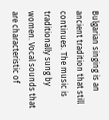Bulgarian singing is an ancient tradition that still continues. The music is traditionally sung by women. Vocal sounds that are characteristic of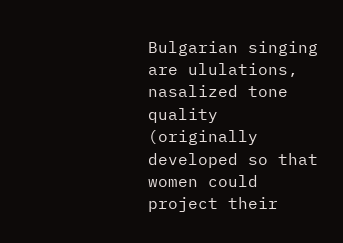Bulgarian singing are ululations, nasalized tone quality (originally developed so that women could project their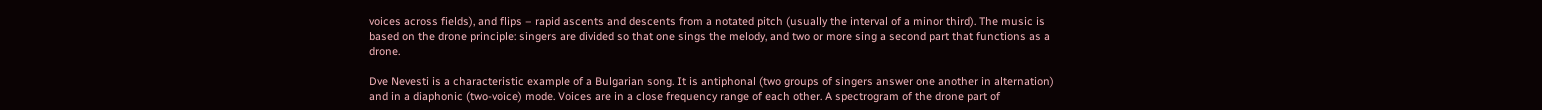voices across fields), and flips – rapid ascents and descents from a notated pitch (usually the interval of a minor third). The music is based on the drone principle: singers are divided so that one sings the melody, and two or more sing a second part that functions as a drone.

Dve Nevesti is a characteristic example of a Bulgarian song. It is antiphonal (two groups of singers answer one another in alternation) and in a diaphonic (two-voice) mode. Voices are in a close frequency range of each other. A spectrogram of the drone part of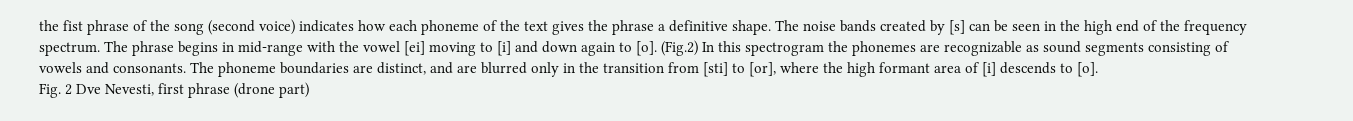the fist phrase of the song (second voice) indicates how each phoneme of the text gives the phrase a definitive shape. The noise bands created by [s] can be seen in the high end of the frequency spectrum. The phrase begins in mid-range with the vowel [ei] moving to [i] and down again to [o]. (Fig.2) In this spectrogram the phonemes are recognizable as sound segments consisting of vowels and consonants. The phoneme boundaries are distinct, and are blurred only in the transition from [sti] to [or], where the high formant area of [i] descends to [o].
Fig. 2 Dve Nevesti, first phrase (drone part)